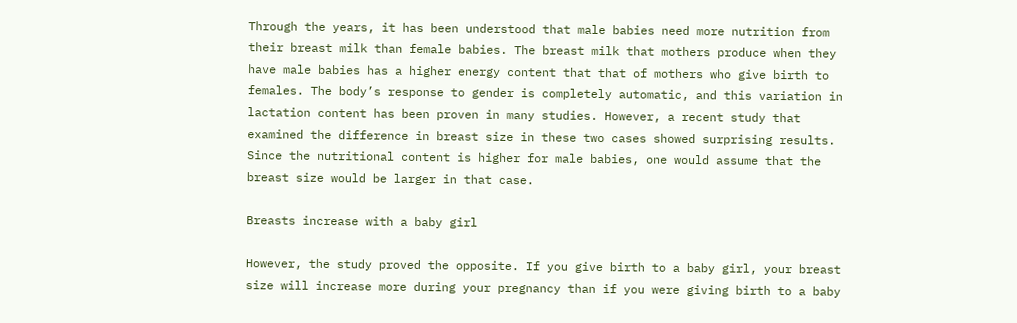Through the years, it has been understood that male babies need more nutrition from their breast milk than female babies. The breast milk that mothers produce when they have male babies has a higher energy content that that of mothers who give birth to females. The body’s response to gender is completely automatic, and this variation in lactation content has been proven in many studies. However, a recent study that examined the difference in breast size in these two cases showed surprising results. Since the nutritional content is higher for male babies, one would assume that the breast size would be larger in that case.

Breasts increase with a baby girl

However, the study proved the opposite. If you give birth to a baby girl, your breast size will increase more during your pregnancy than if you were giving birth to a baby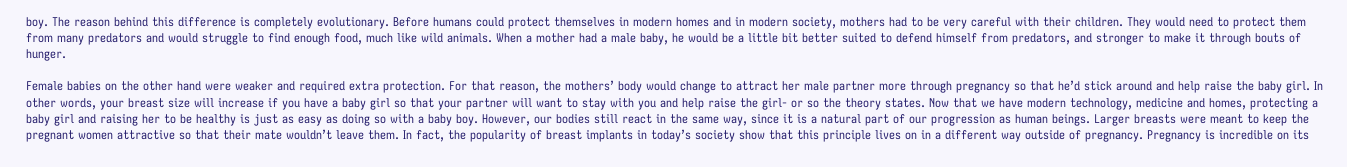boy. The reason behind this difference is completely evolutionary. Before humans could protect themselves in modern homes and in modern society, mothers had to be very careful with their children. They would need to protect them from many predators and would struggle to find enough food, much like wild animals. When a mother had a male baby, he would be a little bit better suited to defend himself from predators, and stronger to make it through bouts of hunger.

Female babies on the other hand were weaker and required extra protection. For that reason, the mothers’ body would change to attract her male partner more through pregnancy so that he’d stick around and help raise the baby girl. In other words, your breast size will increase if you have a baby girl so that your partner will want to stay with you and help raise the girl- or so the theory states. Now that we have modern technology, medicine and homes, protecting a baby girl and raising her to be healthy is just as easy as doing so with a baby boy. However, our bodies still react in the same way, since it is a natural part of our progression as human beings. Larger breasts were meant to keep the pregnant women attractive so that their mate wouldn’t leave them. In fact, the popularity of breast implants in today’s society show that this principle lives on in a different way outside of pregnancy. Pregnancy is incredible on its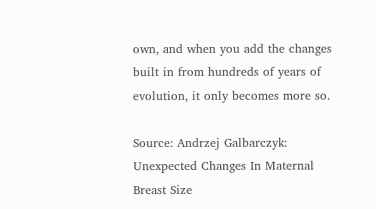own, and when you add the changes built in from hundreds of years of evolution, it only becomes more so.

Source: Andrzej Galbarczyk: Unexpected Changes In Maternal Breast Size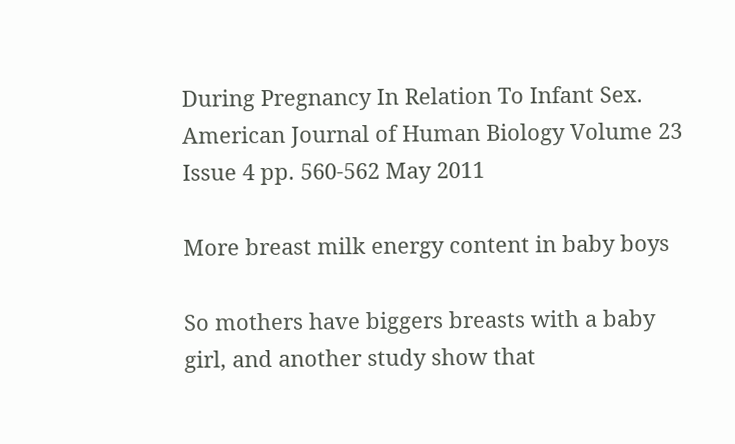During Pregnancy In Relation To Infant Sex. American Journal of Human Biology Volume 23 Issue 4 pp. 560-562 May 2011

More breast milk energy content in baby boys

So mothers have biggers breasts with a baby girl, and another study show that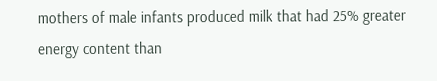mothers of male infants produced milk that had 25% greater energy content than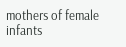mothers of female infants